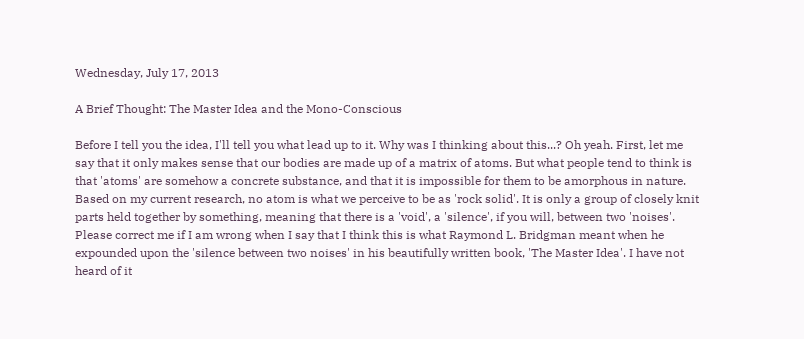Wednesday, July 17, 2013

A Brief Thought: The Master Idea and the Mono-Conscious

Before I tell you the idea, I'll tell you what lead up to it. Why was I thinking about this...? Oh yeah. First, let me say that it only makes sense that our bodies are made up of a matrix of atoms. But what people tend to think is that 'atoms' are somehow a concrete substance, and that it is impossible for them to be amorphous in nature. Based on my current research, no atom is what we perceive to be as 'rock solid'. It is only a group of closely knit parts held together by something, meaning that there is a 'void', a 'silence', if you will, between two 'noises'. Please correct me if I am wrong when I say that I think this is what Raymond L. Bridgman meant when he expounded upon the 'silence between two noises' in his beautifully written book, 'The Master Idea'. I have not heard of it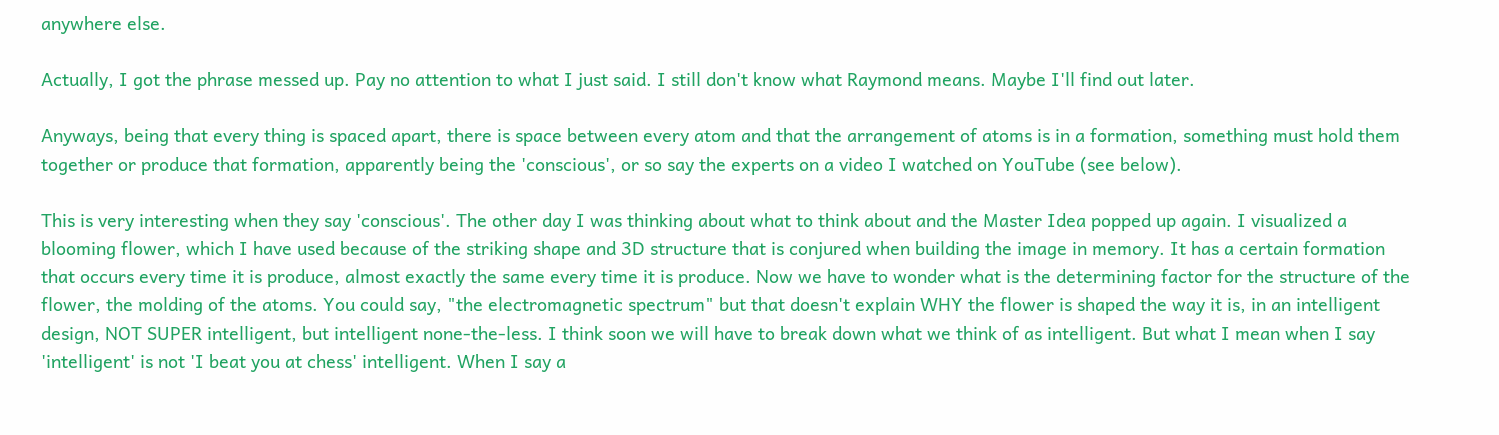anywhere else.

Actually, I got the phrase messed up. Pay no attention to what I just said. I still don't know what Raymond means. Maybe I'll find out later.

Anyways, being that every thing is spaced apart, there is space between every atom and that the arrangement of atoms is in a formation, something must hold them together or produce that formation, apparently being the 'conscious', or so say the experts on a video I watched on YouTube (see below).

This is very interesting when they say 'conscious'. The other day I was thinking about what to think about and the Master Idea popped up again. I visualized a blooming flower, which I have used because of the striking shape and 3D structure that is conjured when building the image in memory. It has a certain formation that occurs every time it is produce, almost exactly the same every time it is produce. Now we have to wonder what is the determining factor for the structure of the flower, the molding of the atoms. You could say, "the electromagnetic spectrum" but that doesn't explain WHY the flower is shaped the way it is, in an intelligent design, NOT SUPER intelligent, but intelligent none-the-less. I think soon we will have to break down what we think of as intelligent. But what I mean when I say 'intelligent' is not 'I beat you at chess' intelligent. When I say a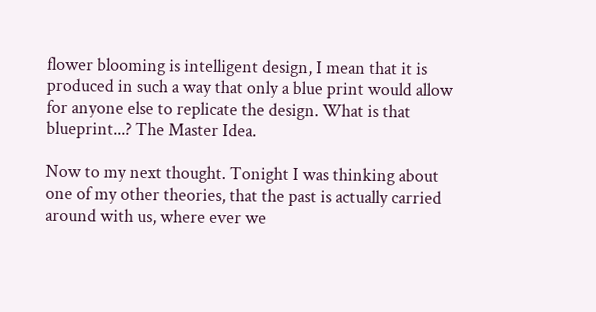flower blooming is intelligent design, I mean that it is produced in such a way that only a blue print would allow for anyone else to replicate the design. What is that blueprint...? The Master Idea.

Now to my next thought. Tonight I was thinking about one of my other theories, that the past is actually carried around with us, where ever we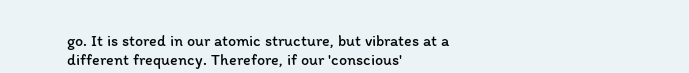go. It is stored in our atomic structure, but vibrates at a different frequency. Therefore, if our 'conscious'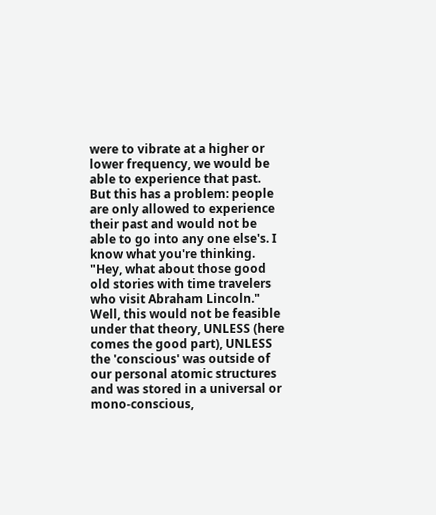were to vibrate at a higher or lower frequency, we would be able to experience that past. But this has a problem: people are only allowed to experience their past and would not be able to go into any one else's. I know what you're thinking. "Hey, what about those good old stories with time travelers who visit Abraham Lincoln." Well, this would not be feasible under that theory, UNLESS (here comes the good part), UNLESS the 'conscious' was outside of our personal atomic structures and was stored in a universal or mono-conscious,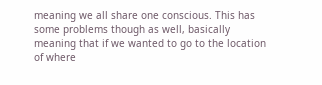meaning we all share one conscious. This has some problems though as well, basically meaning that if we wanted to go to the location of where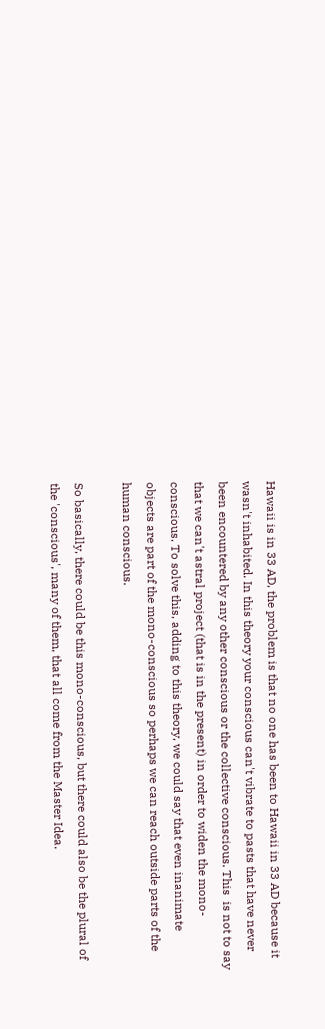Hawaii is in 33 AD, the problem is that no one has been to Hawaii in 33 AD because it wasn't inhabited. In this theory your conscious can't vibrate to pasts that have never been encountered by any other conscious or the collective conscious. This  is not to say that we can't astral project (that is in the present) in order to widen the mono-conscious. To solve this, adding to this theory, we could say that even inanimate objects are part of the mono-conscious so perhaps we can reach outside parts of the human conscious.

So basically, there could be this mono-conscious, but there could also be the plural of the 'conscious', many of them, that all come from the Master Idea.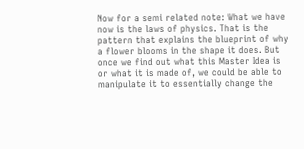Now for a semi related note: What we have now is the laws of physics. That is the pattern that explains the blueprint of why a flower blooms in the shape it does. But once we find out what this Master Idea is or what it is made of, we could be able to manipulate it to essentially change the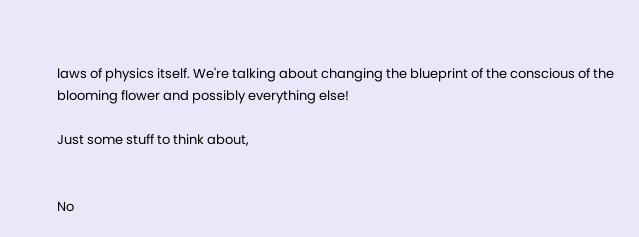laws of physics itself. We're talking about changing the blueprint of the conscious of the blooming flower and possibly everything else!

Just some stuff to think about,


No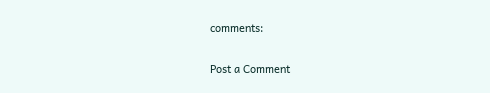comments:

Post a Comment